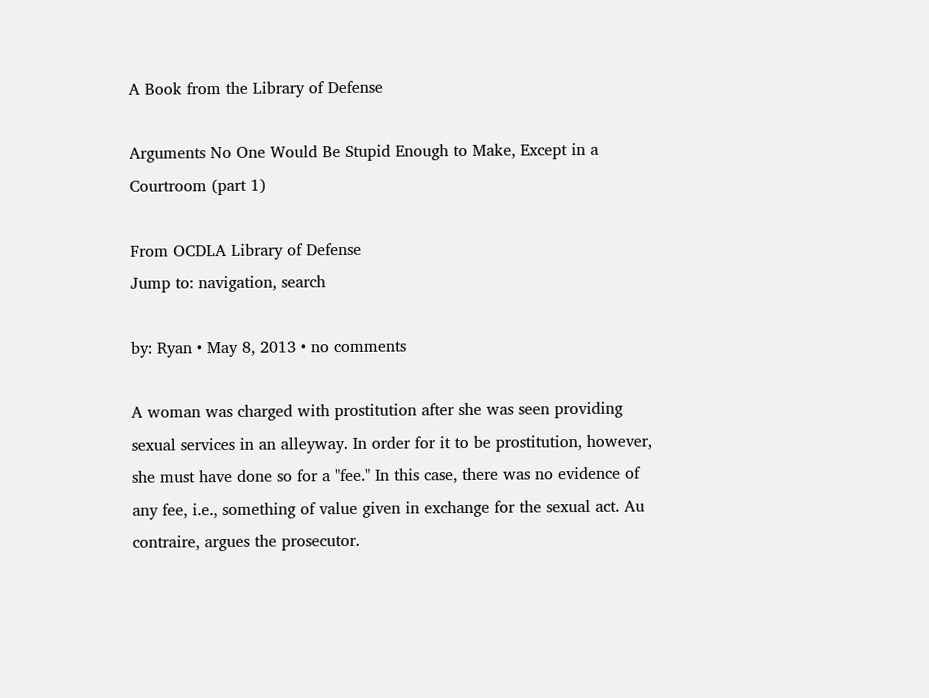A Book from the Library of Defense

Arguments No One Would Be Stupid Enough to Make, Except in a Courtroom (part 1)

From OCDLA Library of Defense
Jump to: navigation, search

by: Ryan • May 8, 2013 • no comments

A woman was charged with prostitution after she was seen providing sexual services in an alleyway. In order for it to be prostitution, however, she must have done so for a "fee." In this case, there was no evidence of any fee, i.e., something of value given in exchange for the sexual act. Au contraire, argues the prosecutor.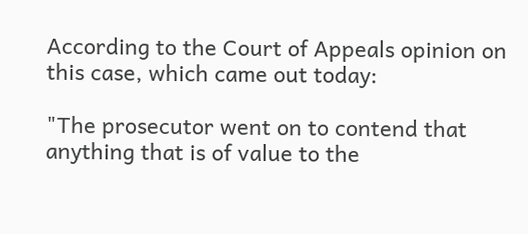According to the Court of Appeals opinion on this case, which came out today:

"The prosecutor went on to contend that anything that is of value to the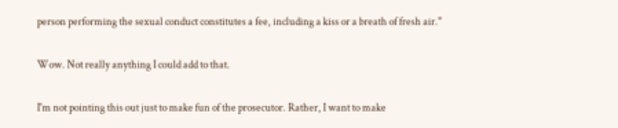person performing the sexual conduct constitutes a fee, including a kiss or a breath of fresh air."

Wow. Not really anything I could add to that.

I'm not pointing this out just to make fun of the prosecutor. Rather, I want to make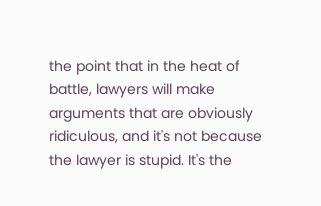the point that in the heat of battle, lawyers will make arguments that are obviously ridiculous, and it's not because the lawyer is stupid. It's the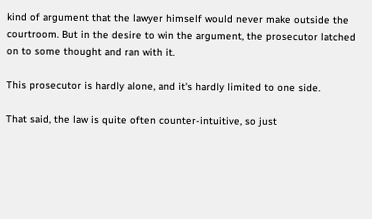kind of argument that the lawyer himself would never make outside the courtroom. But in the desire to win the argument, the prosecutor latched on to some thought and ran with it.

This prosecutor is hardly alone, and it's hardly limited to one side.

That said, the law is quite often counter-intuitive, so just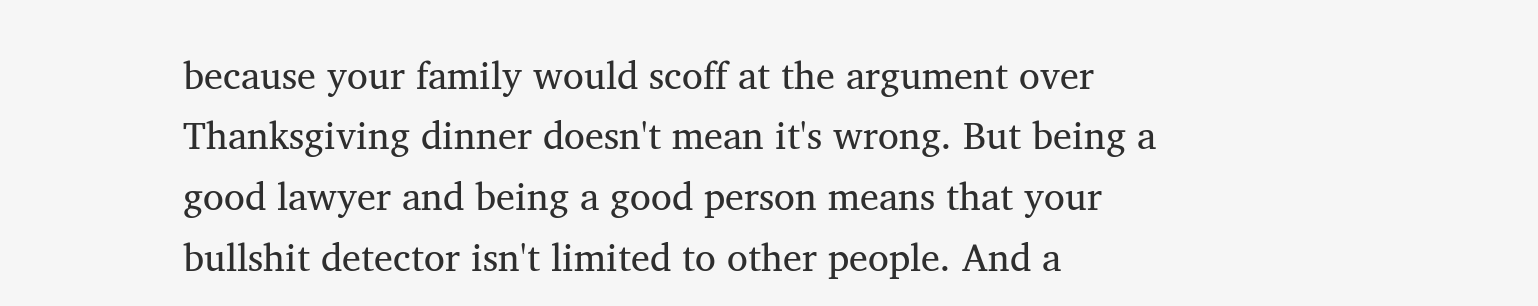because your family would scoff at the argument over Thanksgiving dinner doesn't mean it's wrong. But being a good lawyer and being a good person means that your bullshit detector isn't limited to other people. And a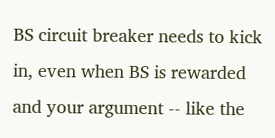BS circuit breaker needs to kick in, even when BS is rewarded and your argument -- like the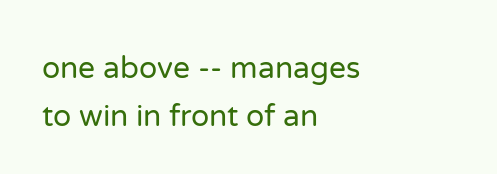one above -- manages to win in front of an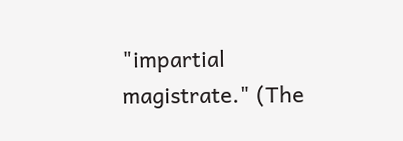"impartial magistrate." (The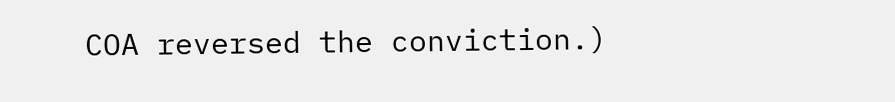COA reversed the conviction.)